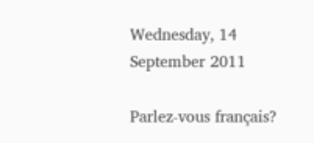Wednesday, 14 September 2011

Parlez-vous français?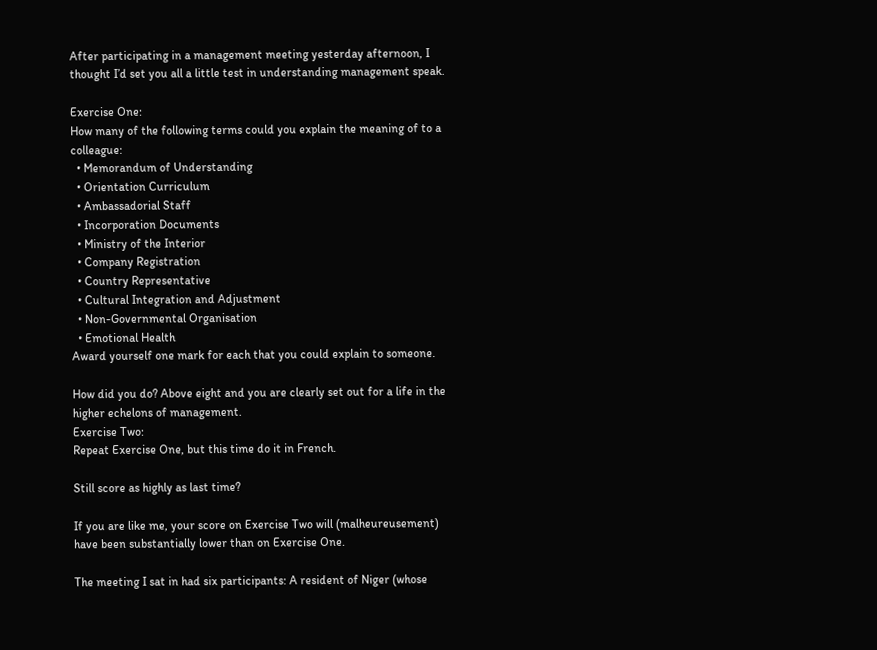After participating in a management meeting yesterday afternoon, I thought I’d set you all a little test in understanding management speak.

Exercise One:
How many of the following terms could you explain the meaning of to a colleague:
  • Memorandum of Understanding
  • Orientation Curriculum
  • Ambassadorial Staff
  • Incorporation Documents
  • Ministry of the Interior
  • Company Registration
  • Country Representative
  • Cultural Integration and Adjustment
  • Non-Governmental Organisation
  • Emotional Health
Award yourself one mark for each that you could explain to someone.

How did you do? Above eight and you are clearly set out for a life in the higher echelons of management.
Exercise Two:
Repeat Exercise One, but this time do it in French.

Still score as highly as last time?

If you are like me, your score on Exercise Two will (malheureusement) have been substantially lower than on Exercise One.

The meeting I sat in had six participants: A resident of Niger (whose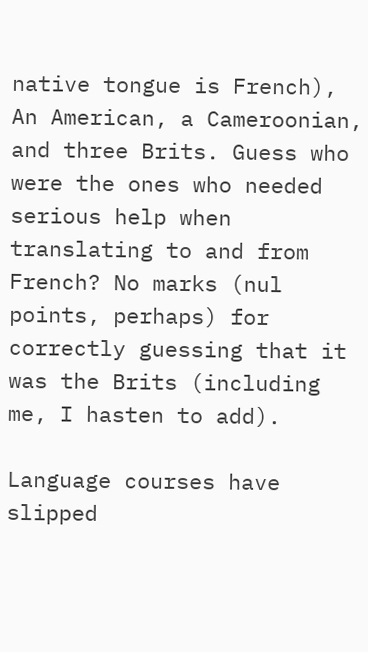native tongue is French), An American, a Cameroonian, and three Brits. Guess who were the ones who needed serious help when translating to and from French? No marks (nul points, perhaps) for correctly guessing that it was the Brits (including me, I hasten to add).

Language courses have slipped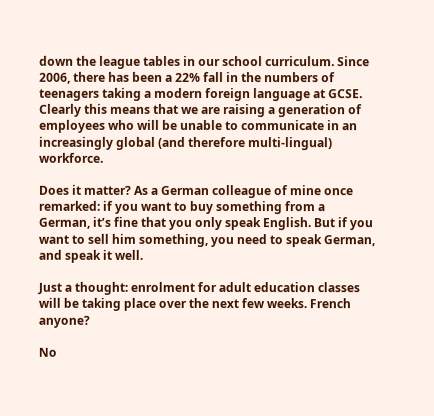down the league tables in our school curriculum. Since 2006, there has been a 22% fall in the numbers of teenagers taking a modern foreign language at GCSE. Clearly this means that we are raising a generation of employees who will be unable to communicate in an increasingly global (and therefore multi-lingual) workforce.

Does it matter? As a German colleague of mine once remarked: if you want to buy something from a German, it’s fine that you only speak English. But if you want to sell him something, you need to speak German, and speak it well.

Just a thought: enrolment for adult education classes will be taking place over the next few weeks. French anyone?

No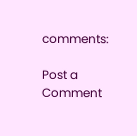comments:

Post a Comment